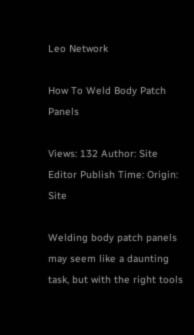Leo Network

How To Weld Body Patch Panels

Views: 132 Author: Site Editor Publish Time: Origin: Site

Welding body patch panels may seem like a daunting task, but with the right tools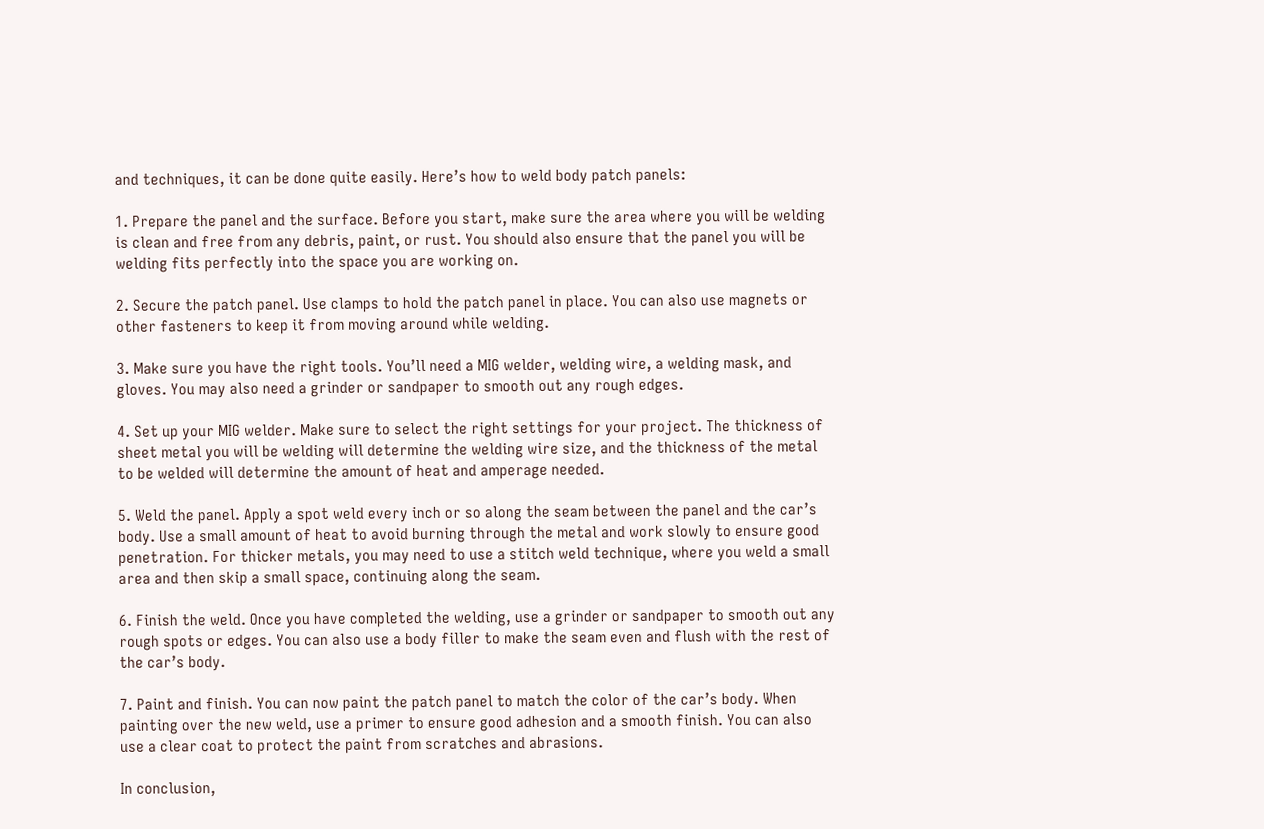and techniques, it can be done quite easily. Here’s how to weld body patch panels:

1. Prepare the panel and the surface. Before you start, make sure the area where you will be welding is clean and free from any debris, paint, or rust. You should also ensure that the panel you will be welding fits perfectly into the space you are working on.

2. Secure the patch panel. Use clamps to hold the patch panel in place. You can also use magnets or other fasteners to keep it from moving around while welding.

3. Make sure you have the right tools. You’ll need a MIG welder, welding wire, a welding mask, and gloves. You may also need a grinder or sandpaper to smooth out any rough edges.

4. Set up your MIG welder. Make sure to select the right settings for your project. The thickness of sheet metal you will be welding will determine the welding wire size, and the thickness of the metal to be welded will determine the amount of heat and amperage needed.

5. Weld the panel. Apply a spot weld every inch or so along the seam between the panel and the car’s body. Use a small amount of heat to avoid burning through the metal and work slowly to ensure good penetration. For thicker metals, you may need to use a stitch weld technique, where you weld a small area and then skip a small space, continuing along the seam.

6. Finish the weld. Once you have completed the welding, use a grinder or sandpaper to smooth out any rough spots or edges. You can also use a body filler to make the seam even and flush with the rest of the car’s body.

7. Paint and finish. You can now paint the patch panel to match the color of the car’s body. When painting over the new weld, use a primer to ensure good adhesion and a smooth finish. You can also use a clear coat to protect the paint from scratches and abrasions.

In conclusion,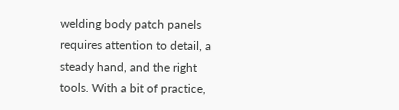welding body patch panels requires attention to detail, a steady hand, and the right tools. With a bit of practice,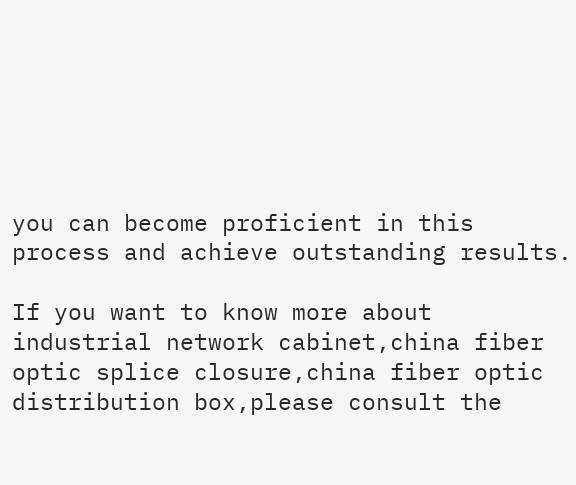you can become proficient in this process and achieve outstanding results.

If you want to know more about industrial network cabinet,china fiber optic splice closure,china fiber optic distribution box,please consult the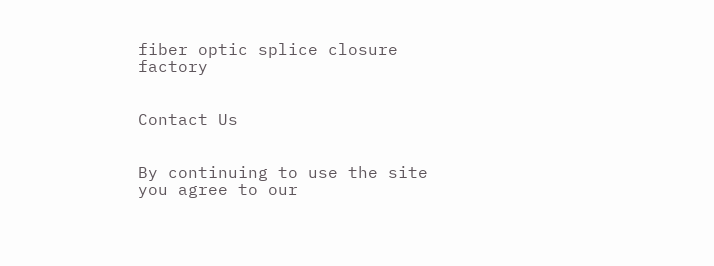fiber optic splice closure factory


Contact Us


By continuing to use the site you agree to our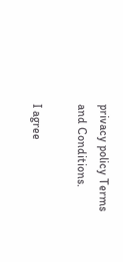privacy policy Terms and Conditions.

I agree